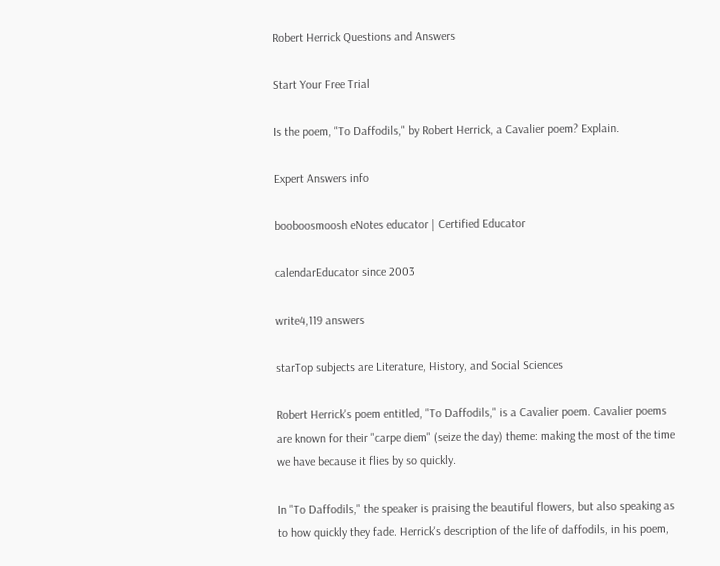Robert Herrick Questions and Answers

Start Your Free Trial

Is the poem, "To Daffodils," by Robert Herrick, a Cavalier poem? Explain.

Expert Answers info

booboosmoosh eNotes educator | Certified Educator

calendarEducator since 2003

write4,119 answers

starTop subjects are Literature, History, and Social Sciences

Robert Herrick's poem entitled, "To Daffodils," is a Cavalier poem. Cavalier poems are known for their "carpe diem" (seize the day) theme: making the most of the time we have because it flies by so quickly.

In "To Daffodils," the speaker is praising the beautiful flowers, but also speaking as to how quickly they fade. Herrick's description of the life of daffodils, in his poem,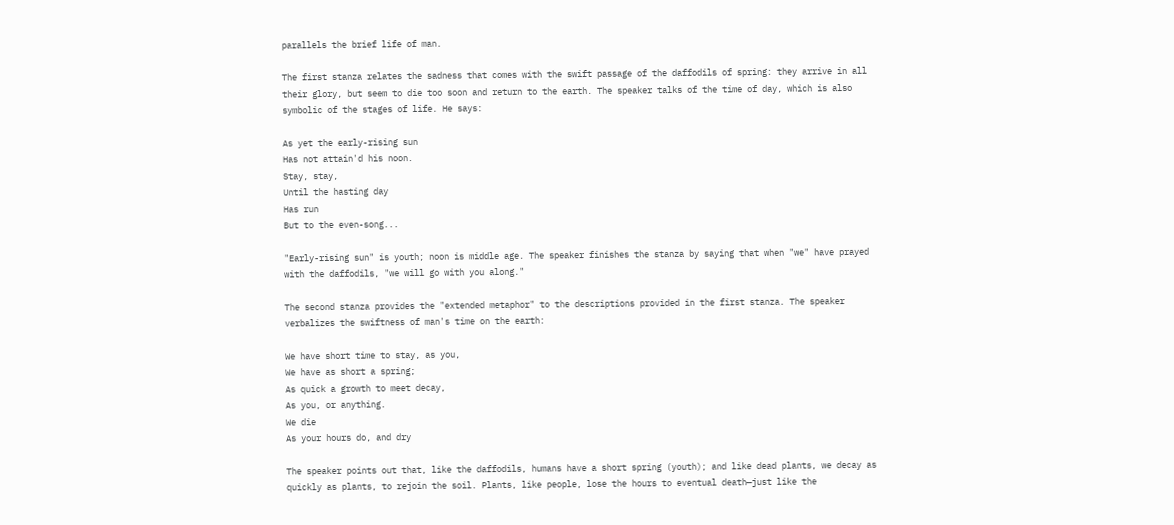parallels the brief life of man.

The first stanza relates the sadness that comes with the swift passage of the daffodils of spring: they arrive in all their glory, but seem to die too soon and return to the earth. The speaker talks of the time of day, which is also symbolic of the stages of life. He says:

As yet the early-rising sun
Has not attain'd his noon.
Stay, stay,
Until the hasting day
Has run
But to the even-song...

"Early-rising sun" is youth; noon is middle age. The speaker finishes the stanza by saying that when "we" have prayed with the daffodils, "we will go with you along."

The second stanza provides the "extended metaphor" to the descriptions provided in the first stanza. The speaker verbalizes the swiftness of man's time on the earth:

We have short time to stay, as you,
We have as short a spring;
As quick a growth to meet decay,
As you, or anything.
We die
As your hours do, and dry

The speaker points out that, like the daffodils, humans have a short spring (youth); and like dead plants, we decay as quickly as plants, to rejoin the soil. Plants, like people, lose the hours to eventual death—just like the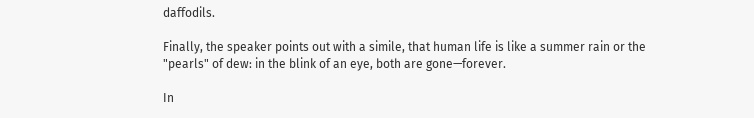daffodils.

Finally, the speaker points out with a simile, that human life is like a summer rain or the "pearls" of dew: in the blink of an eye, both are gone—forever.

In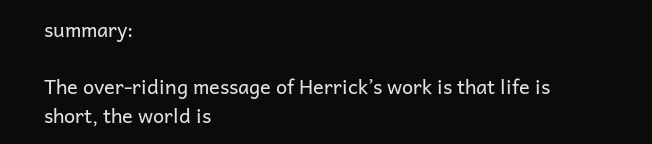summary:

The over-riding message of Herrick’s work is that life is short, the world is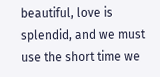beautiful, love is splendid, and we must use the short time we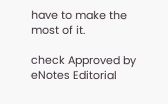have to make the most of it.

check Approved by eNotes Editorial